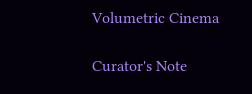Volumetric Cinema

Curator's Note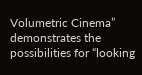Volumetric Cinema” demonstrates the possibilities for “looking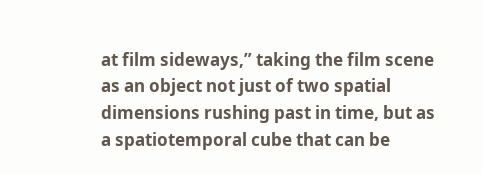at film sideways,” taking the film scene as an object not just of two spatial dimensions rushing past in time, but as a spatiotemporal cube that can be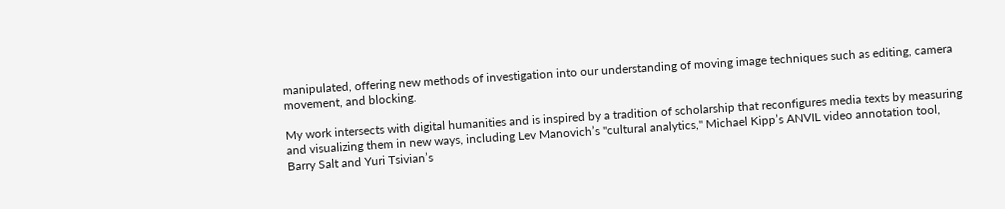manipulated, offering new methods of investigation into our understanding of moving image techniques such as editing, camera movement, and blocking.

My work intersects with digital humanities and is inspired by a tradition of scholarship that reconfigures media texts by measuring and visualizing them in new ways, including Lev Manovich’s "cultural analytics," Michael Kipp’s ANVIL video annotation tool, Barry Salt and Yuri Tsivian’s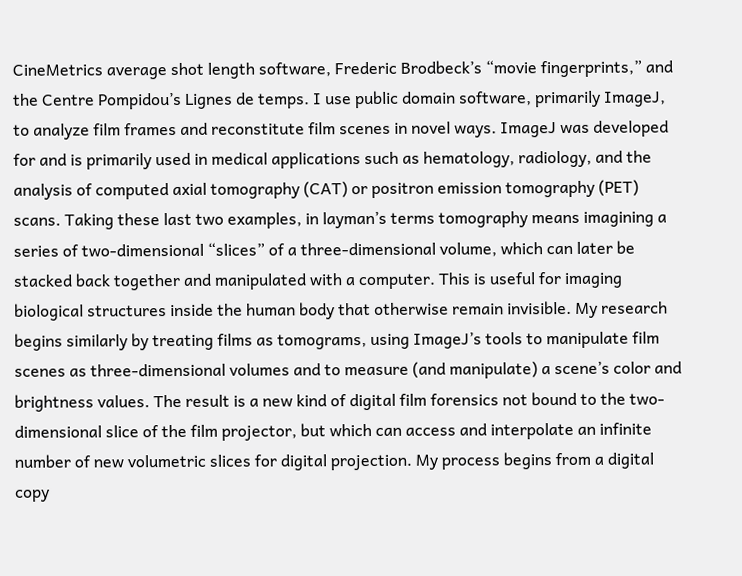CineMetrics average shot length software, Frederic Brodbeck’s “movie fingerprints,” and the Centre Pompidou’s Lignes de temps. I use public domain software, primarily ImageJ, to analyze film frames and reconstitute film scenes in novel ways. ImageJ was developed for and is primarily used in medical applications such as hematology, radiology, and the analysis of computed axial tomography (CAT) or positron emission tomography (PET) scans. Taking these last two examples, in layman’s terms tomography means imagining a series of two-dimensional “slices” of a three-dimensional volume, which can later be stacked back together and manipulated with a computer. This is useful for imaging biological structures inside the human body that otherwise remain invisible. My research begins similarly by treating films as tomograms, using ImageJ’s tools to manipulate film scenes as three-dimensional volumes and to measure (and manipulate) a scene’s color and brightness values. The result is a new kind of digital film forensics not bound to the two-dimensional slice of the film projector, but which can access and interpolate an infinite number of new volumetric slices for digital projection. My process begins from a digital copy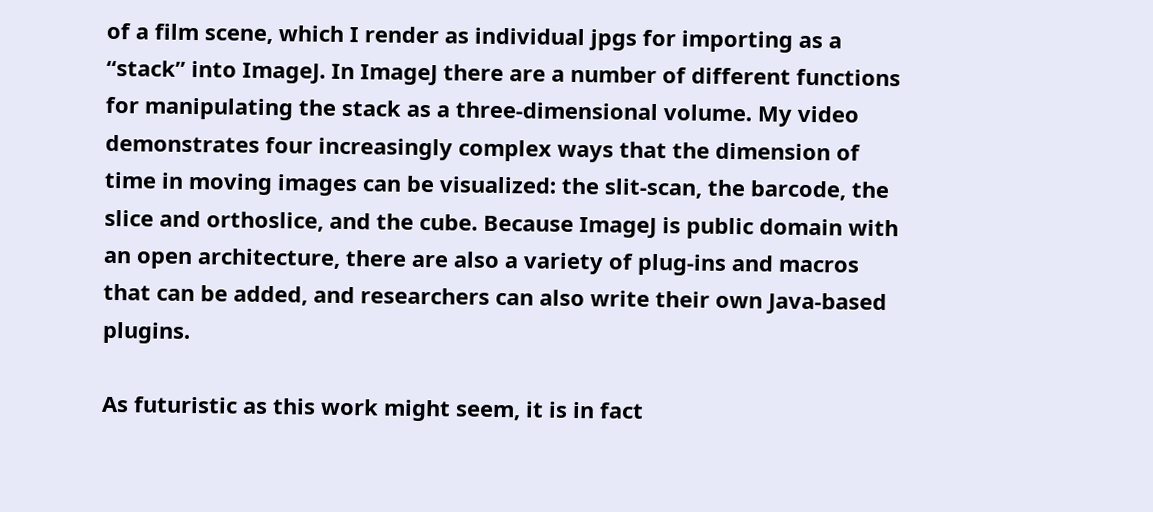of a film scene, which I render as individual jpgs for importing as a “stack” into ImageJ. In ImageJ there are a number of different functions for manipulating the stack as a three-dimensional volume. My video demonstrates four increasingly complex ways that the dimension of time in moving images can be visualized: the slit-scan, the barcode, the slice and orthoslice, and the cube. Because ImageJ is public domain with an open architecture, there are also a variety of plug-ins and macros that can be added, and researchers can also write their own Java-based plugins.

As futuristic as this work might seem, it is in fact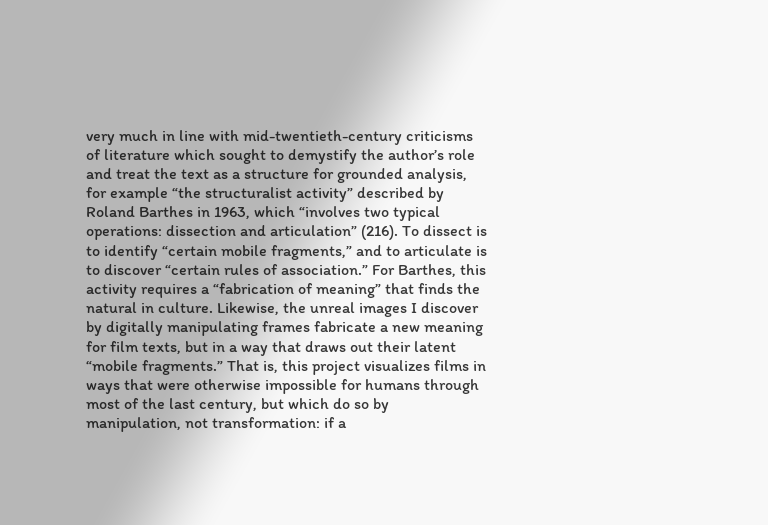very much in line with mid-twentieth-century criticisms of literature which sought to demystify the author’s role and treat the text as a structure for grounded analysis, for example “the structuralist activity” described by Roland Barthes in 1963, which “involves two typical operations: dissection and articulation” (216). To dissect is to identify “certain mobile fragments,” and to articulate is to discover “certain rules of association.” For Barthes, this activity requires a “fabrication of meaning” that finds the natural in culture. Likewise, the unreal images I discover by digitally manipulating frames fabricate a new meaning for film texts, but in a way that draws out their latent “mobile fragments.” That is, this project visualizes films in ways that were otherwise impossible for humans through most of the last century, but which do so by manipulation, not transformation: if a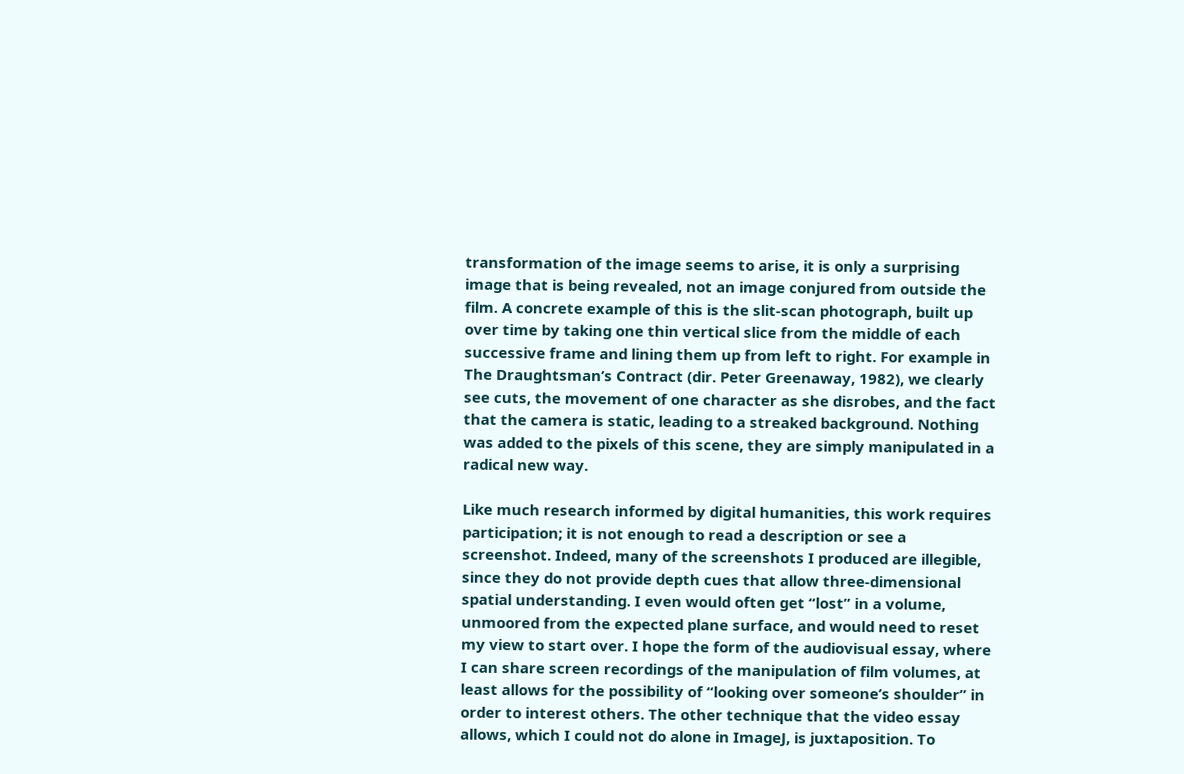transformation of the image seems to arise, it is only a surprising image that is being revealed, not an image conjured from outside the film. A concrete example of this is the slit-scan photograph, built up over time by taking one thin vertical slice from the middle of each successive frame and lining them up from left to right. For example in The Draughtsman’s Contract (dir. Peter Greenaway, 1982), we clearly see cuts, the movement of one character as she disrobes, and the fact that the camera is static, leading to a streaked background. Nothing was added to the pixels of this scene, they are simply manipulated in a radical new way.

Like much research informed by digital humanities, this work requires participation; it is not enough to read a description or see a screenshot. Indeed, many of the screenshots I produced are illegible, since they do not provide depth cues that allow three-dimensional spatial understanding. I even would often get “lost” in a volume, unmoored from the expected plane surface, and would need to reset my view to start over. I hope the form of the audiovisual essay, where I can share screen recordings of the manipulation of film volumes, at least allows for the possibility of “looking over someone’s shoulder” in order to interest others. The other technique that the video essay allows, which I could not do alone in ImageJ, is juxtaposition. To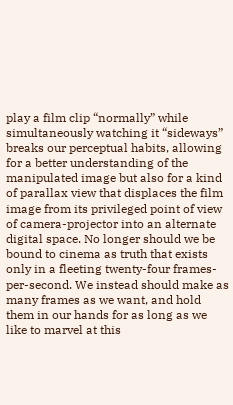play a film clip “normally” while simultaneously watching it “sideways” breaks our perceptual habits, allowing for a better understanding of the manipulated image but also for a kind of parallax view that displaces the film image from its privileged point of view of camera-projector into an alternate digital space. No longer should we be bound to cinema as truth that exists only in a fleeting twenty-four frames-per-second. We instead should make as many frames as we want, and hold them in our hands for as long as we like to marvel at this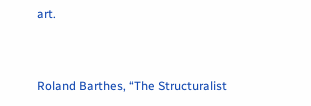art.


Roland Barthes, “The Structuralist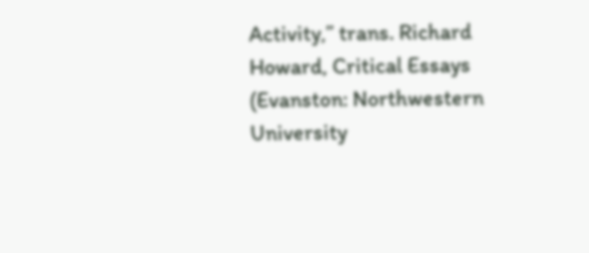Activity,” trans. Richard Howard, Critical Essays (Evanston: Northwestern University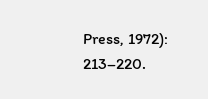Press, 1972): 213–220.